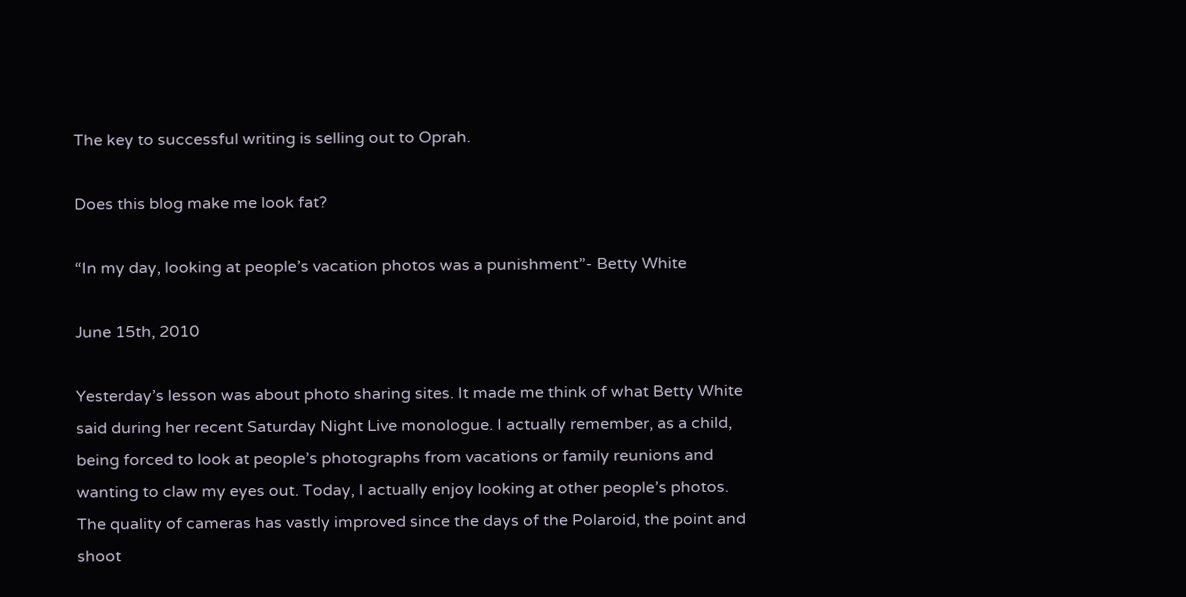The key to successful writing is selling out to Oprah.

Does this blog make me look fat?

“In my day, looking at people’s vacation photos was a punishment”- Betty White

June 15th, 2010

Yesterday’s lesson was about photo sharing sites. It made me think of what Betty White said during her recent Saturday Night Live monologue. I actually remember, as a child, being forced to look at people’s photographs from vacations or family reunions and wanting to claw my eyes out. Today, I actually enjoy looking at other people’s photos. The quality of cameras has vastly improved since the days of the Polaroid, the point and shoot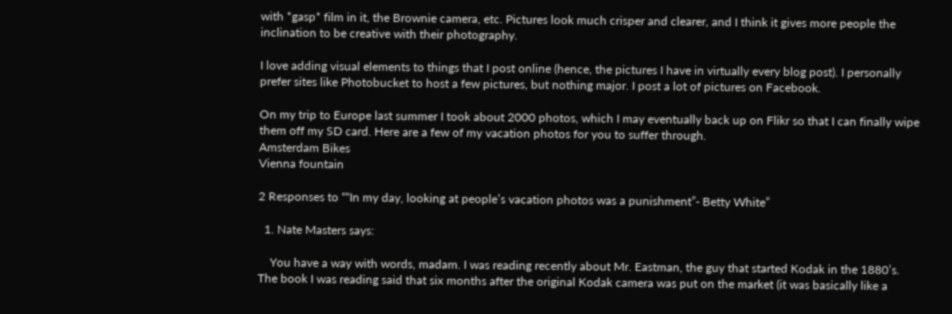with *gasp* film in it, the Brownie camera, etc. Pictures look much crisper and clearer, and I think it gives more people the inclination to be creative with their photography.

I love adding visual elements to things that I post online (hence, the pictures I have in virtually every blog post). I personally prefer sites like Photobucket to host a few pictures, but nothing major. I post a lot of pictures on Facebook.

On my trip to Europe last summer I took about 2000 photos, which I may eventually back up on Flikr so that I can finally wipe them off my SD card. Here are a few of my vacation photos for you to suffer through.
Amsterdam Bikes
Vienna fountain

2 Responses to ““In my day, looking at people’s vacation photos was a punishment”- Betty White”

  1. Nate Masters says:

    You have a way with words, madam. I was reading recently about Mr. Eastman, the guy that started Kodak in the 1880’s. The book I was reading said that six months after the original Kodak camera was put on the market (it was basically like a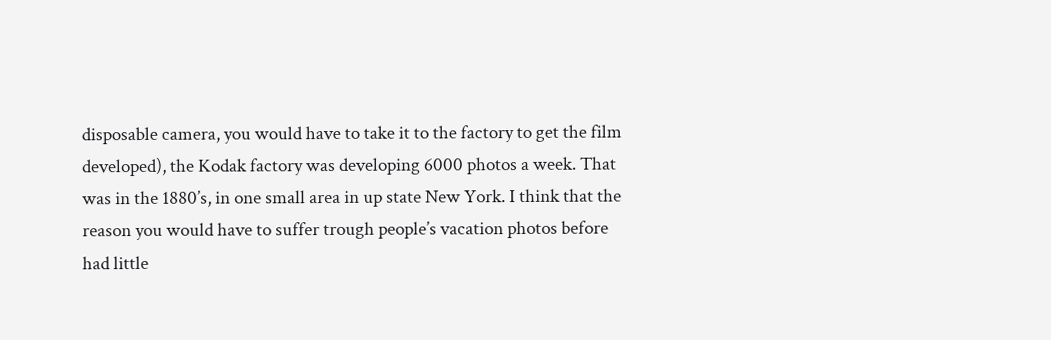disposable camera, you would have to take it to the factory to get the film developed), the Kodak factory was developing 6000 photos a week. That was in the 1880’s, in one small area in up state New York. I think that the reason you would have to suffer trough people’s vacation photos before had little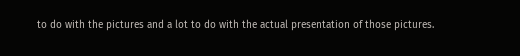to do with the pictures and a lot to do with the actual presentation of those pictures.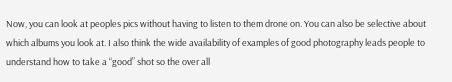Now, you can look at peoples pics without having to listen to them drone on. You can also be selective about which albums you look at. I also think the wide availability of examples of good photography leads people to understand how to take a “good” shot so the over all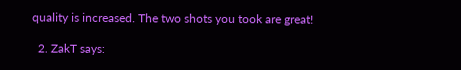quality is increased. The two shots you took are great!

  2. ZakT says: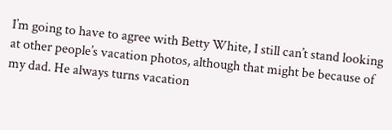I’m going to have to agree with Betty White, I still can’t stand looking at other people’s vacation photos, although that might be because of my dad. He always turns vacation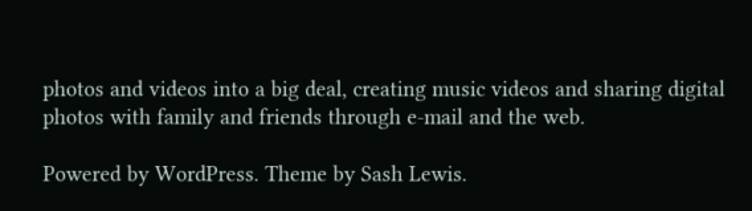photos and videos into a big deal, creating music videos and sharing digital photos with family and friends through e-mail and the web.

Powered by WordPress. Theme by Sash Lewis.